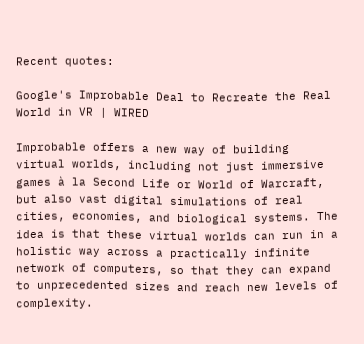Recent quotes:

Google's Improbable Deal to Recreate the Real World in VR | WIRED

Improbable offers a new way of building virtual worlds, including not just immersive games à la Second Life or World of Warcraft, but also vast digital simulations of real cities, economies, and biological systems. The idea is that these virtual worlds can run in a holistic way across a practically infinite network of computers, so that they can expand to unprecedented sizes and reach new levels of complexity.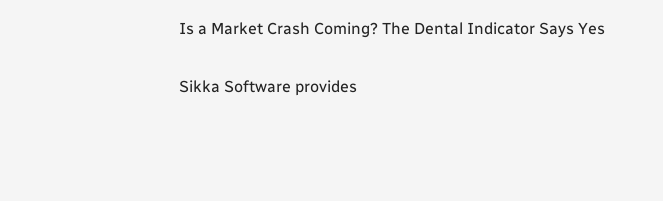Is a Market Crash Coming? The Dental Indicator Says Yes

Sikka Software provides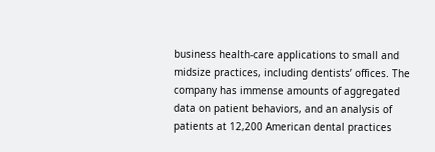business health-care applications to small and midsize practices, including dentists’ offices. The company has immense amounts of aggregated data on patient behaviors, and an analysis of patients at 12,200 American dental practices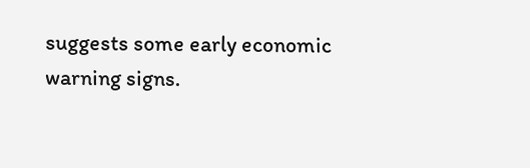suggests some early economic warning signs.